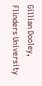Gillian Dooley, Flinders University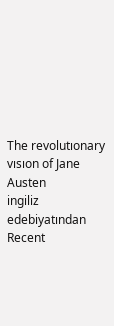The revolutıonary vısıon of Jane Austen
ingiliz edebiyatından
Recent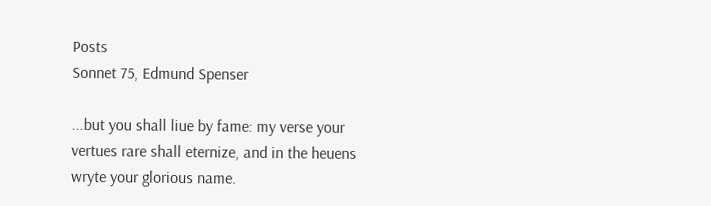Posts
Sonnet 75, Edmund Spenser

...but you shall liue by fame: my verse your vertues rare shall eternize, and in the heuens wryte your glorious name.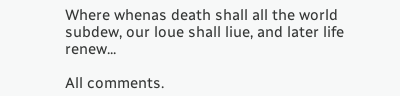Where whenas death shall all the world subdew, our loue shall liue, and later life renew...

All comments.